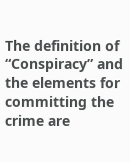The definition of “Conspiracy” and the elements for committing the crime are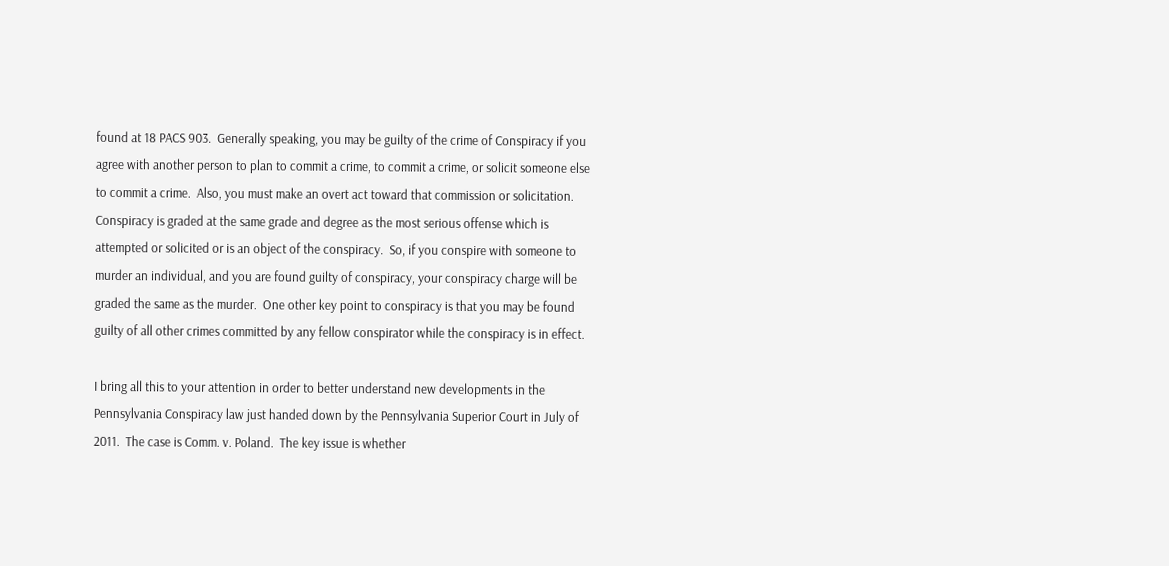found at 18 PACS 903.  Generally speaking, you may be guilty of the crime of Conspiracy if you agree with another person to plan to commit a crime, to commit a crime, or solicit someone else to commit a crime.  Also, you must make an overt act toward that commission or solicitation.  Conspiracy is graded at the same grade and degree as the most serious offense which is attempted or solicited or is an object of the conspiracy.  So, if you conspire with someone to murder an individual, and you are found guilty of conspiracy, your conspiracy charge will be graded the same as the murder.  One other key point to conspiracy is that you may be found guilty of all other crimes committed by any fellow conspirator while the conspiracy is in effect.

I bring all this to your attention in order to better understand new developments in the Pennsylvania Conspiracy law just handed down by the Pennsylvania Superior Court in July of 2011.  The case is Comm. v. Poland.  The key issue is whether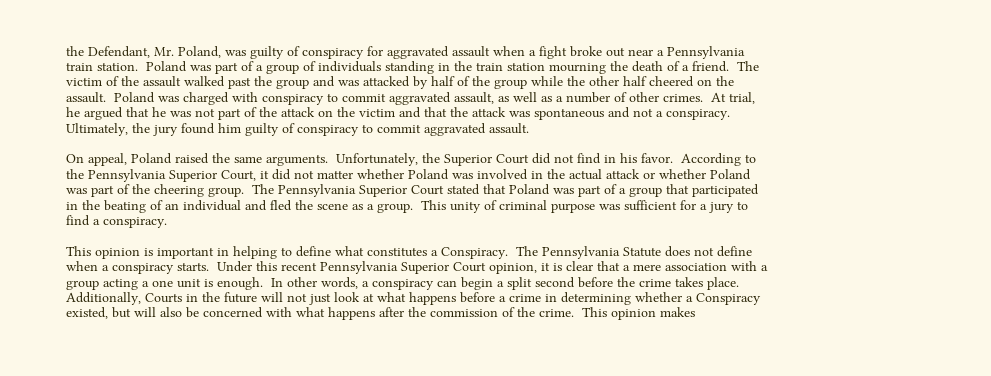the Defendant, Mr. Poland, was guilty of conspiracy for aggravated assault when a fight broke out near a Pennsylvania train station.  Poland was part of a group of individuals standing in the train station mourning the death of a friend.  The victim of the assault walked past the group and was attacked by half of the group while the other half cheered on the assault.  Poland was charged with conspiracy to commit aggravated assault, as well as a number of other crimes.  At trial, he argued that he was not part of the attack on the victim and that the attack was spontaneous and not a conspiracy.  Ultimately, the jury found him guilty of conspiracy to commit aggravated assault.

On appeal, Poland raised the same arguments.  Unfortunately, the Superior Court did not find in his favor.  According to the Pennsylvania Superior Court, it did not matter whether Poland was involved in the actual attack or whether Poland was part of the cheering group.  The Pennsylvania Superior Court stated that Poland was part of a group that participated in the beating of an individual and fled the scene as a group.  This unity of criminal purpose was sufficient for a jury to find a conspiracy.

This opinion is important in helping to define what constitutes a Conspiracy.  The Pennsylvania Statute does not define when a conspiracy starts.  Under this recent Pennsylvania Superior Court opinion, it is clear that a mere association with a group acting a one unit is enough.  In other words, a conspiracy can begin a split second before the crime takes place.  Additionally, Courts in the future will not just look at what happens before a crime in determining whether a Conspiracy existed, but will also be concerned with what happens after the commission of the crime.  This opinion makes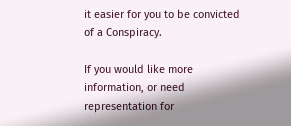it easier for you to be convicted of a Conspiracy.

If you would like more information, or need representation for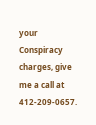your Conspiracy charges, give me a call at 412-209-0657.